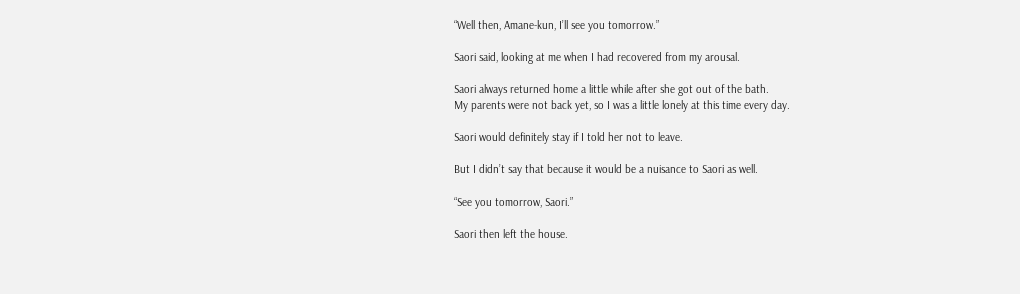“Well then, Amane-kun, I’ll see you tomorrow.”

Saori said, looking at me when I had recovered from my arousal.

Saori always returned home a little while after she got out of the bath.
My parents were not back yet, so I was a little lonely at this time every day.

Saori would definitely stay if I told her not to leave.

But I didn’t say that because it would be a nuisance to Saori as well.

“See you tomorrow, Saori.”

Saori then left the house.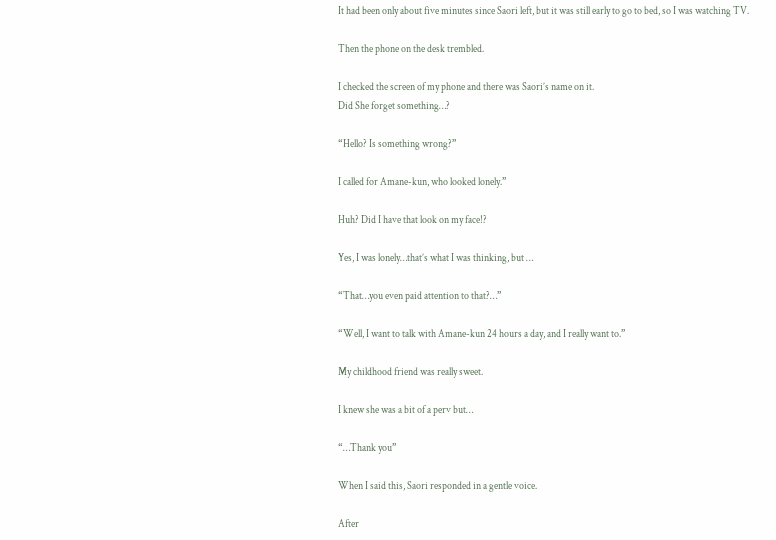It had been only about five minutes since Saori left, but it was still early to go to bed, so I was watching TV.

Then the phone on the desk trembled.

I checked the screen of my phone and there was Saori’s name on it.
Did She forget something…?

“Hello? Is something wrong?”

I called for Amane-kun, who looked lonely.”

Huh? Did I have that look on my face!?

Yes, I was lonely…that’s what I was thinking, but …

“That…you even paid attention to that?…”

“Well, I want to talk with Amane-kun 24 hours a day, and I really want to.”

My childhood friend was really sweet.

I knew she was a bit of a perv but…

“…Thank you”

When I said this, Saori responded in a gentle voice.

After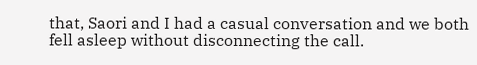that, Saori and I had a casual conversation and we both fell asleep without disconnecting the call.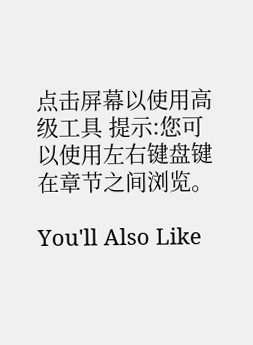点击屏幕以使用高级工具 提示:您可以使用左右键盘键在章节之间浏览。

You'll Also Like